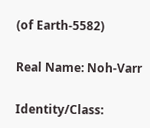(of Earth-5582)

Real Name: Noh-Varr

Identity/Class: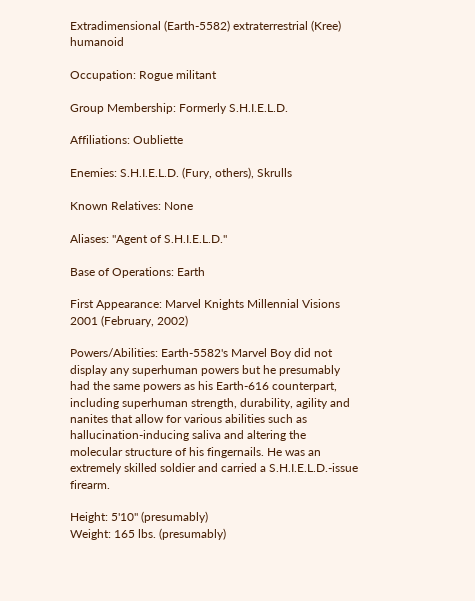Extradimensional (Earth-5582) extraterrestrial (Kree) humanoid

Occupation: Rogue militant

Group Membership: Formerly S.H.I.E.L.D.

Affiliations: Oubliette

Enemies: S.H.I.E.L.D. (Fury, others), Skrulls

Known Relatives: None

Aliases: "Agent of S.H.I.E.L.D."

Base of Operations: Earth

First Appearance: Marvel Knights Millennial Visions 2001 (February, 2002)

Powers/Abilities: Earth-5582's Marvel Boy did not display any superhuman powers but he presumably had the same powers as his Earth-616 counterpart, including superhuman strength, durability, agility and nanites that allow for various abilities such as hallucination-inducing saliva and altering the molecular structure of his fingernails. He was an extremely skilled soldier and carried a S.H.I.E.L.D.-issue firearm.

Height: 5'10" (presumably)
Weight: 165 lbs. (presumably)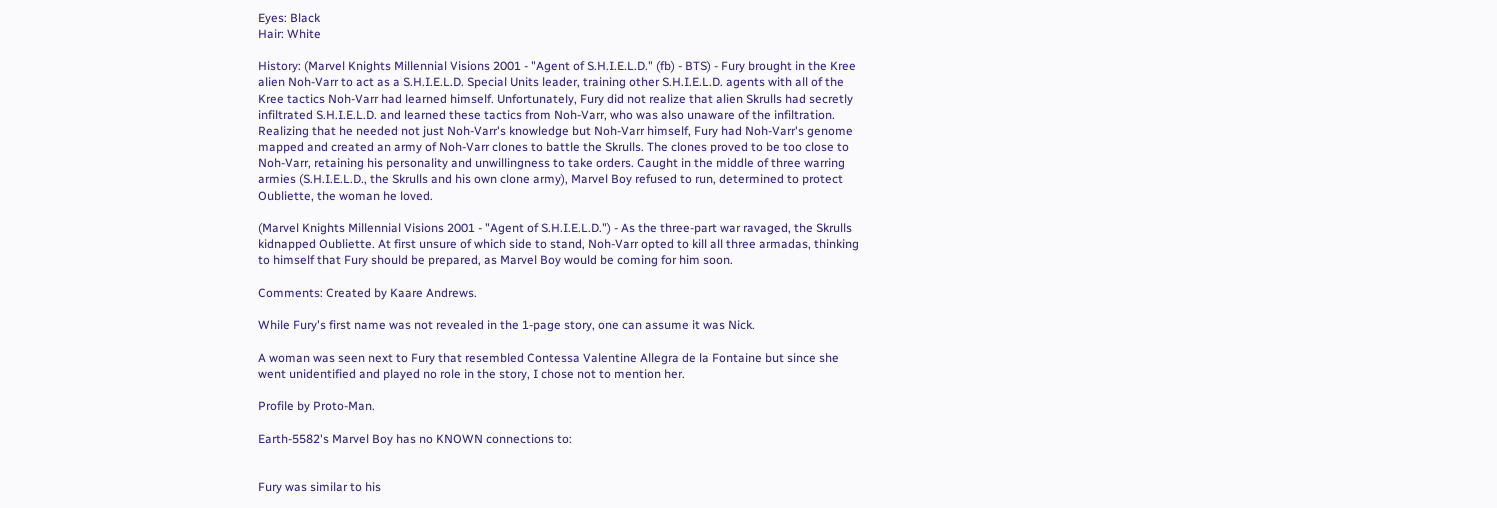Eyes: Black
Hair: White

History: (Marvel Knights Millennial Visions 2001 - "Agent of S.H.I.E.L.D." (fb) - BTS) - Fury brought in the Kree alien Noh-Varr to act as a S.H.I.E.L.D. Special Units leader, training other S.H.I.E.L.D. agents with all of the Kree tactics Noh-Varr had learned himself. Unfortunately, Fury did not realize that alien Skrulls had secretly infiltrated S.H.I.E.L.D. and learned these tactics from Noh-Varr, who was also unaware of the infiltration. Realizing that he needed not just Noh-Varr's knowledge but Noh-Varr himself, Fury had Noh-Varr's genome mapped and created an army of Noh-Varr clones to battle the Skrulls. The clones proved to be too close to Noh-Varr, retaining his personality and unwillingness to take orders. Caught in the middle of three warring armies (S.H.I.E.L.D., the Skrulls and his own clone army), Marvel Boy refused to run, determined to protect Oubliette, the woman he loved.

(Marvel Knights Millennial Visions 2001 - "Agent of S.H.I.E.L.D.") - As the three-part war ravaged, the Skrulls kidnapped Oubliette. At first unsure of which side to stand, Noh-Varr opted to kill all three armadas, thinking to himself that Fury should be prepared, as Marvel Boy would be coming for him soon.

Comments: Created by Kaare Andrews.

While Fury's first name was not revealed in the 1-page story, one can assume it was Nick.

A woman was seen next to Fury that resembled Contessa Valentine Allegra de la Fontaine but since she went unidentified and played no role in the story, I chose not to mention her.

Profile by Proto-Man.

Earth-5582's Marvel Boy has no KNOWN connections to:


Fury was similar to his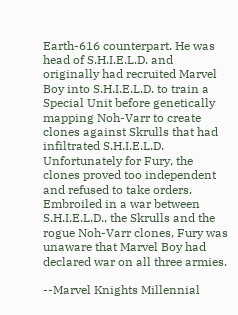Earth-616 counterpart. He was head of S.H.I.E.L.D. and originally had recruited Marvel Boy into S.H.I.E.L.D. to train a Special Unit before genetically mapping Noh-Varr to create clones against Skrulls that had infiltrated S.H.I.E.L.D. Unfortunately for Fury, the clones proved too independent and refused to take orders. Embroiled in a war between S.H.I.E.L.D., the Skrulls and the rogue Noh-Varr clones, Fury was unaware that Marvel Boy had declared war on all three armies.

--Marvel Knights Millennial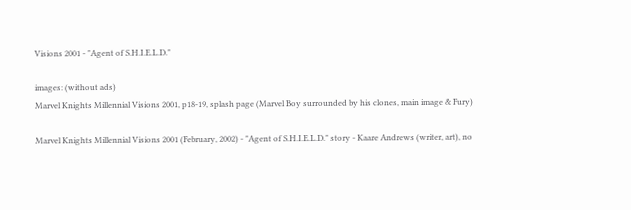Visions 2001 - "Agent of S.H.I.E.L.D."

images: (without ads)
Marvel Knights Millennial Visions 2001, p18-19, splash page (Marvel Boy surrounded by his clones, main image & Fury)

Marvel Knights Millennial Visions 2001 (February, 2002) - "Agent of S.H.I.E.L.D." story - Kaare Andrews (writer, art), no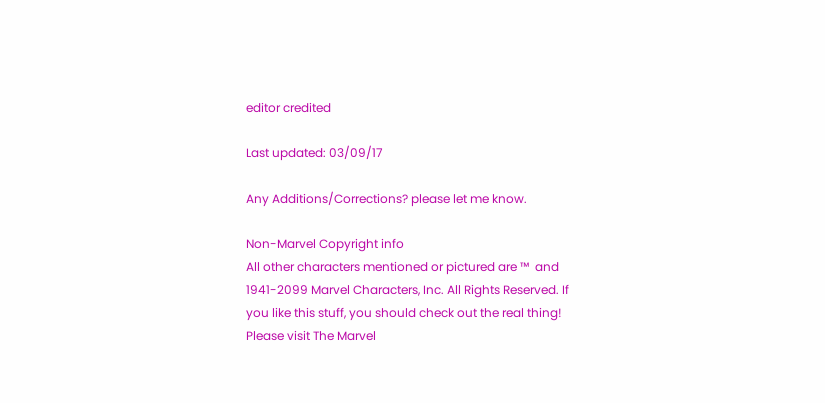editor credited

Last updated: 03/09/17

Any Additions/Corrections? please let me know.

Non-Marvel Copyright info
All other characters mentioned or pictured are ™  and 1941-2099 Marvel Characters, Inc. All Rights Reserved. If you like this stuff, you should check out the real thing!
Please visit The Marvel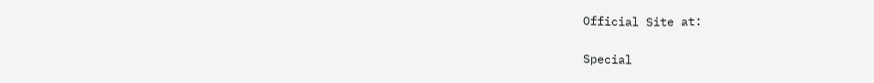Official Site at:

Special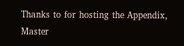Thanks to for hosting the Appendix, Master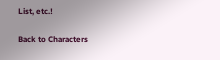List, etc.!

Back to Characters